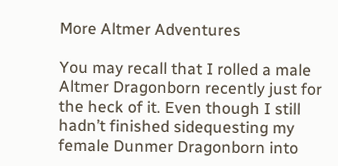More Altmer Adventures

You may recall that I rolled a male Altmer Dragonborn recently just for the heck of it. Even though I still hadn’t finished sidequesting my female Dunmer Dragonborn into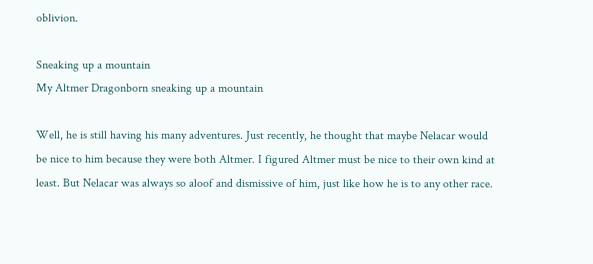oblivion.

Sneaking up a mountain
My Altmer Dragonborn sneaking up a mountain

Well, he is still having his many adventures. Just recently, he thought that maybe Nelacar would be nice to him because they were both Altmer. I figured Altmer must be nice to their own kind at least. But Nelacar was always so aloof and dismissive of him, just like how he is to any other race.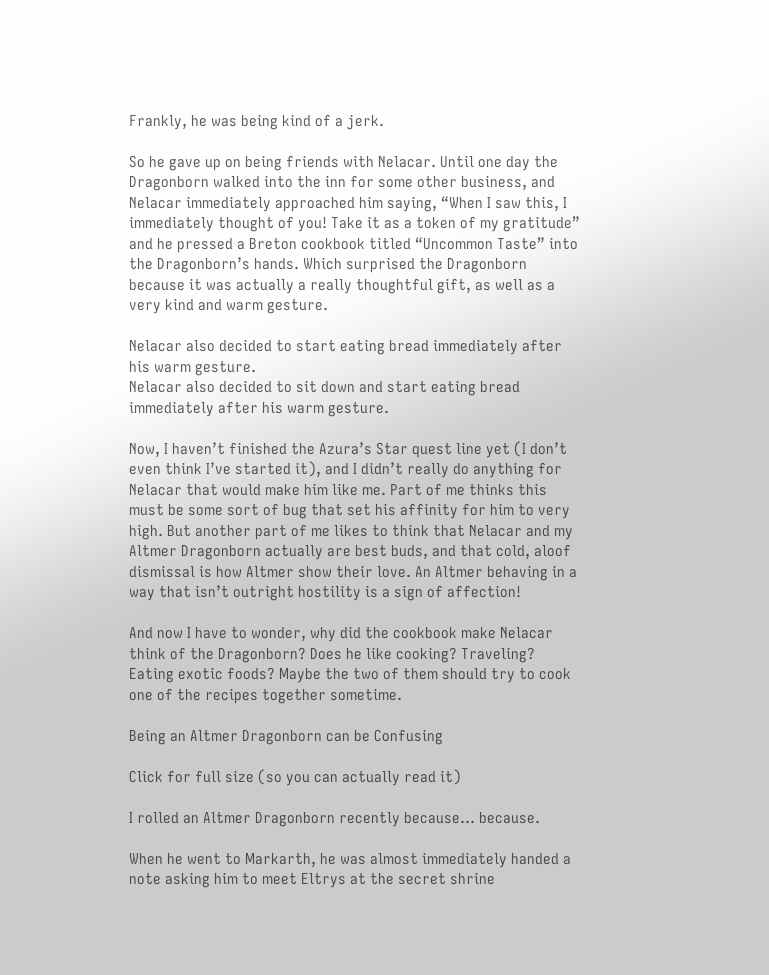Frankly, he was being kind of a jerk.

So he gave up on being friends with Nelacar. Until one day the Dragonborn walked into the inn for some other business, and Nelacar immediately approached him saying, “When I saw this, I immediately thought of you! Take it as a token of my gratitude” and he pressed a Breton cookbook titled “Uncommon Taste” into the Dragonborn’s hands. Which surprised the Dragonborn because it was actually a really thoughtful gift, as well as a very kind and warm gesture.

Nelacar also decided to start eating bread immediately after his warm gesture.
Nelacar also decided to sit down and start eating bread immediately after his warm gesture.

Now, I haven’t finished the Azura’s Star quest line yet (I don’t even think I’ve started it), and I didn’t really do anything for Nelacar that would make him like me. Part of me thinks this must be some sort of bug that set his affinity for him to very high. But another part of me likes to think that Nelacar and my Altmer Dragonborn actually are best buds, and that cold, aloof dismissal is how Altmer show their love. An Altmer behaving in a way that isn’t outright hostility is a sign of affection!

And now I have to wonder, why did the cookbook make Nelacar think of the Dragonborn? Does he like cooking? Traveling? Eating exotic foods? Maybe the two of them should try to cook one of the recipes together sometime.

Being an Altmer Dragonborn can be Confusing

Click for full size (so you can actually read it)

I rolled an Altmer Dragonborn recently because… because.

When he went to Markarth, he was almost immediately handed a note asking him to meet Eltrys at the secret shrine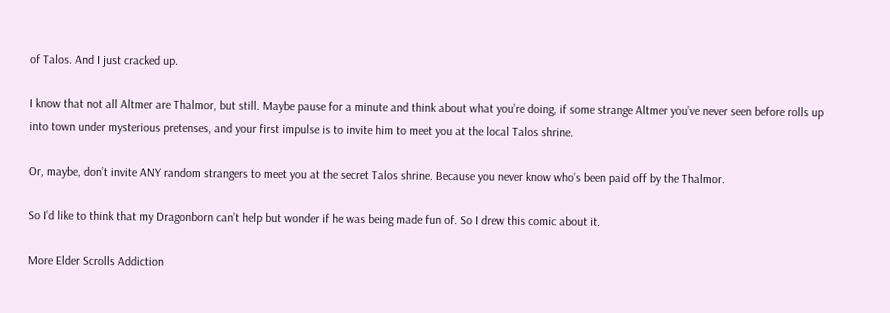of Talos. And I just cracked up.

I know that not all Altmer are Thalmor, but still. Maybe pause for a minute and think about what you’re doing, if some strange Altmer you’ve never seen before rolls up into town under mysterious pretenses, and your first impulse is to invite him to meet you at the local Talos shrine.

Or, maybe, don’t invite ANY random strangers to meet you at the secret Talos shrine. Because you never know who’s been paid off by the Thalmor.

So I’d like to think that my Dragonborn can’t help but wonder if he was being made fun of. So I drew this comic about it.

More Elder Scrolls Addiction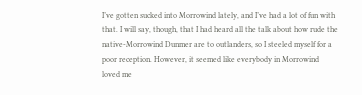I’ve gotten sucked into Morrowind lately, and I’ve had a lot of fun with that. I will say, though, that I had heard all the talk about how rude the native-Morrowind Dunmer are to outlanders, so I steeled myself for a poor reception. However, it seemed like everybody in Morrowind loved me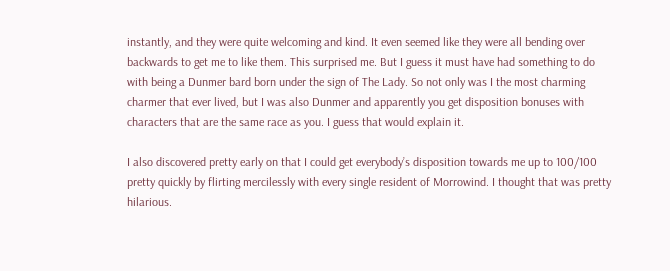instantly, and they were quite welcoming and kind. It even seemed like they were all bending over backwards to get me to like them. This surprised me. But I guess it must have had something to do with being a Dunmer bard born under the sign of The Lady. So not only was I the most charming charmer that ever lived, but I was also Dunmer and apparently you get disposition bonuses with characters that are the same race as you. I guess that would explain it.

I also discovered pretty early on that I could get everybody’s disposition towards me up to 100/100 pretty quickly by flirting mercilessly with every single resident of Morrowind. I thought that was pretty hilarious.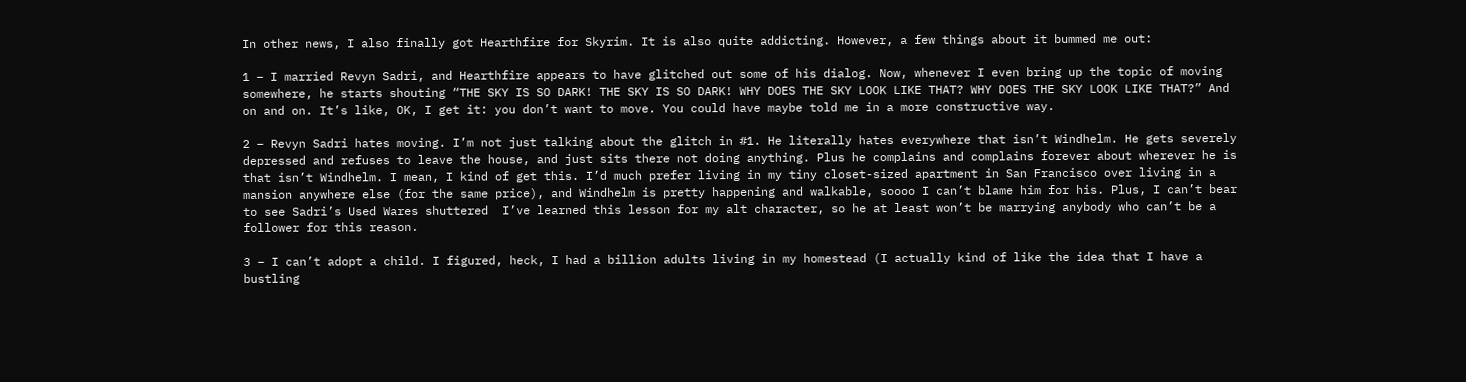In other news, I also finally got Hearthfire for Skyrim. It is also quite addicting. However, a few things about it bummed me out:

1 – I married Revyn Sadri, and Hearthfire appears to have glitched out some of his dialog. Now, whenever I even bring up the topic of moving somewhere, he starts shouting “THE SKY IS SO DARK! THE SKY IS SO DARK! WHY DOES THE SKY LOOK LIKE THAT? WHY DOES THE SKY LOOK LIKE THAT?” And on and on. It’s like, OK, I get it: you don’t want to move. You could have maybe told me in a more constructive way.

2 – Revyn Sadri hates moving. I’m not just talking about the glitch in #1. He literally hates everywhere that isn’t Windhelm. He gets severely depressed and refuses to leave the house, and just sits there not doing anything. Plus he complains and complains forever about wherever he is that isn’t Windhelm. I mean, I kind of get this. I’d much prefer living in my tiny closet-sized apartment in San Francisco over living in a mansion anywhere else (for the same price), and Windhelm is pretty happening and walkable, soooo I can’t blame him for his. Plus, I can’t bear to see Sadri’s Used Wares shuttered  I’ve learned this lesson for my alt character, so he at least won’t be marrying anybody who can’t be a follower for this reason.

3 – I can’t adopt a child. I figured, heck, I had a billion adults living in my homestead (I actually kind of like the idea that I have a bustling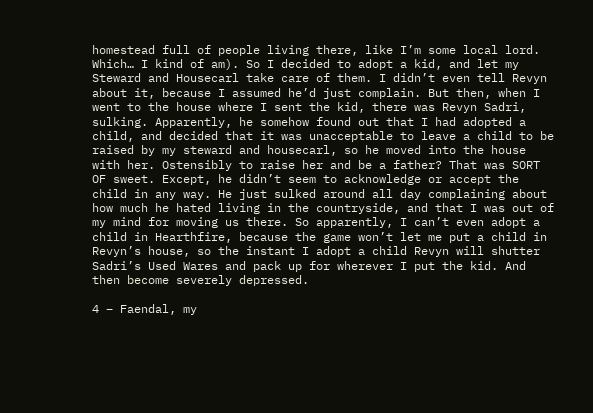homestead full of people living there, like I’m some local lord. Which… I kind of am). So I decided to adopt a kid, and let my Steward and Housecarl take care of them. I didn’t even tell Revyn about it, because I assumed he’d just complain. But then, when I went to the house where I sent the kid, there was Revyn Sadri, sulking. Apparently, he somehow found out that I had adopted a child, and decided that it was unacceptable to leave a child to be raised by my steward and housecarl, so he moved into the house with her. Ostensibly to raise her and be a father? That was SORT OF sweet. Except, he didn’t seem to acknowledge or accept the child in any way. He just sulked around all day complaining about how much he hated living in the countryside, and that I was out of my mind for moving us there. So apparently, I can’t even adopt a child in Hearthfire, because the game won’t let me put a child in Revyn’s house, so the instant I adopt a child Revyn will shutter Sadri’s Used Wares and pack up for wherever I put the kid. And then become severely depressed.

4 – Faendal, my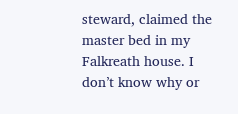steward, claimed the master bed in my Falkreath house. I don’t know why or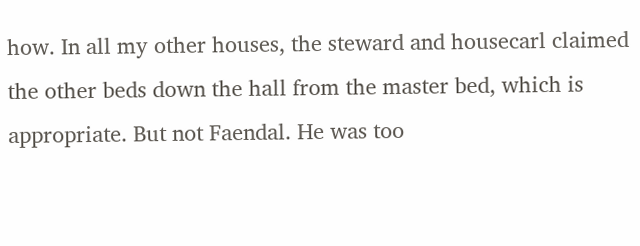how. In all my other houses, the steward and housecarl claimed the other beds down the hall from the master bed, which is appropriate. But not Faendal. He was too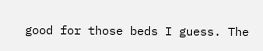good for those beds I guess. The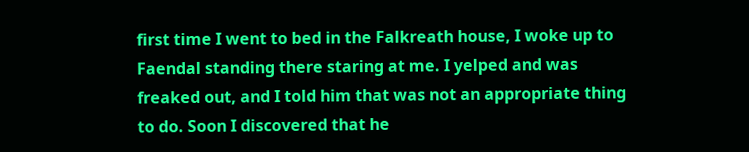first time I went to bed in the Falkreath house, I woke up to Faendal standing there staring at me. I yelped and was freaked out, and I told him that was not an appropriate thing to do. Soon I discovered that he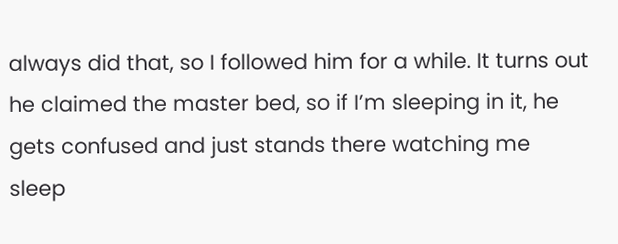always did that, so I followed him for a while. It turns out he claimed the master bed, so if I’m sleeping in it, he gets confused and just stands there watching me sleep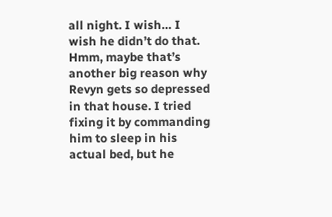all night. I wish… I wish he didn’t do that. Hmm, maybe that’s another big reason why Revyn gets so depressed in that house. I tried fixing it by commanding him to sleep in his actual bed, but he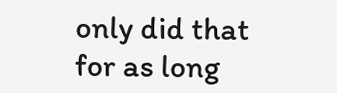only did that for as long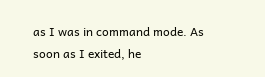as I was in command mode. As soon as I exited, he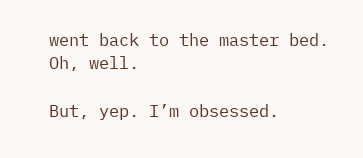went back to the master bed. Oh, well.

But, yep. I’m obsessed.